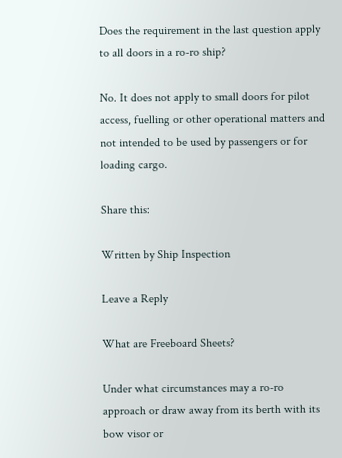Does the requirement in the last question apply to all doors in a ro-ro ship?

No. It does not apply to small doors for pilot access, fuelling or other operational matters and not intended to be used by passengers or for loading cargo.

Share this:

Written by Ship Inspection

Leave a Reply

What are Freeboard Sheets?

Under what circumstances may a ro-ro approach or draw away from its berth with its bow visor or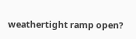weathertight ramp open?